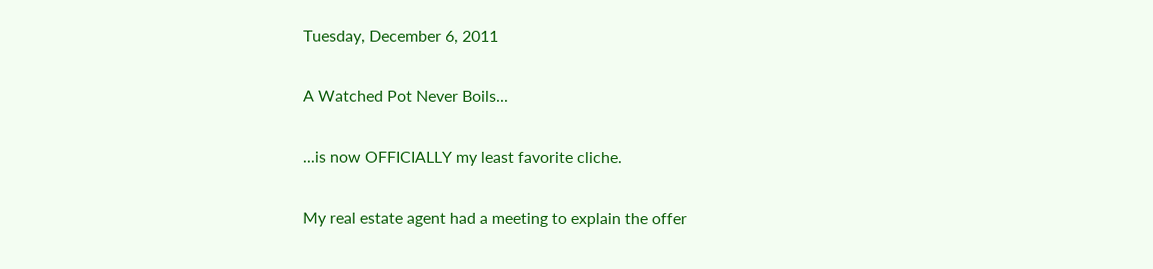Tuesday, December 6, 2011

A Watched Pot Never Boils...

...is now OFFICIALLY my least favorite cliche.

My real estate agent had a meeting to explain the offer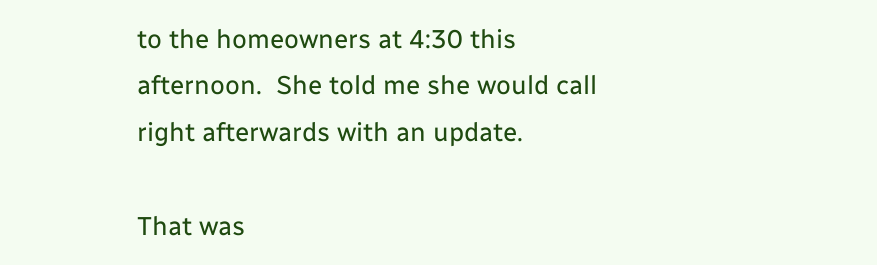to the homeowners at 4:30 this afternoon.  She told me she would call right afterwards with an update.

That was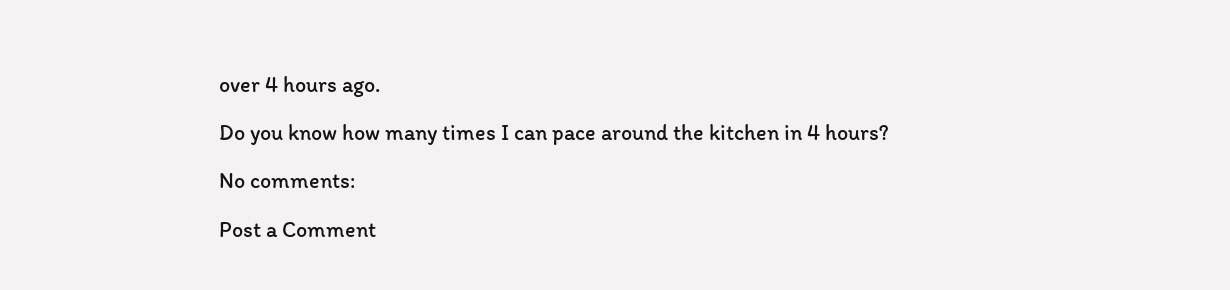over 4 hours ago.

Do you know how many times I can pace around the kitchen in 4 hours?

No comments:

Post a Comment